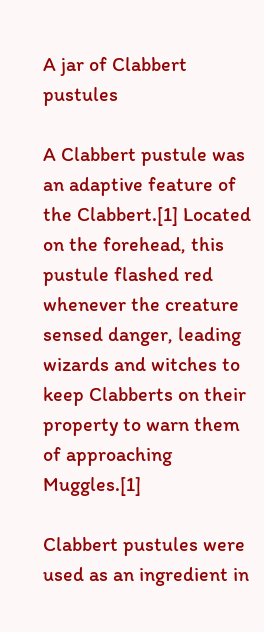A jar of Clabbert pustules

A Clabbert pustule was an adaptive feature of the Clabbert.[1] Located on the forehead, this pustule flashed red whenever the creature sensed danger, leading wizards and witches to keep Clabberts on their property to warn them of approaching Muggles.[1]

Clabbert pustules were used as an ingredient in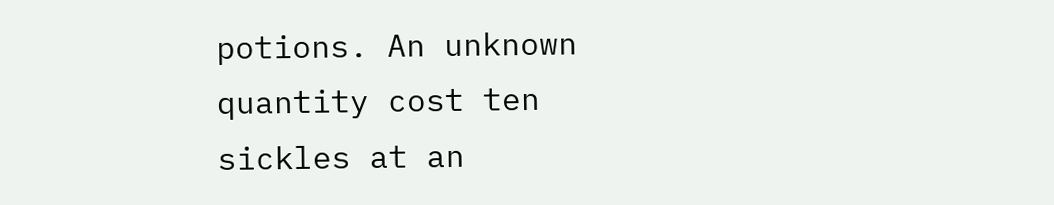potions. An unknown quantity cost ten sickles at an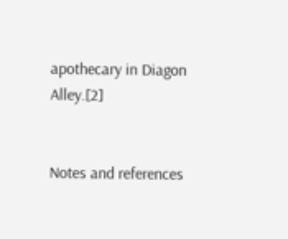apothecary in Diagon Alley.[2]


Notes and references